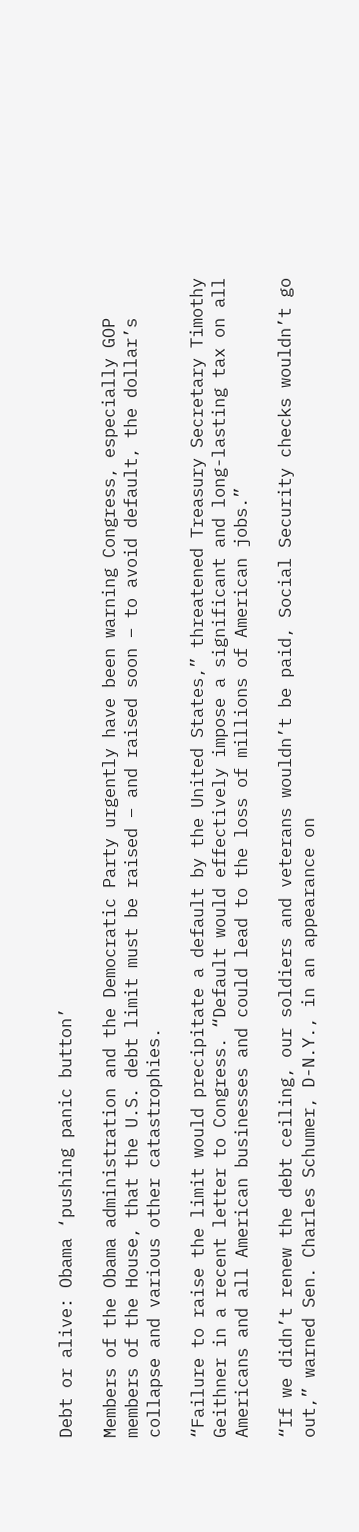Debt or alive: Obama ‘pushing panic button’

Members of the Obama administration and the Democratic Party urgently have been warning Congress, especially GOP members of the House, that the U.S. debt limit must be raised – and raised soon – to avoid default, the dollar’s collapse and various other catastrophies.

“Failure to raise the limit would precipitate a default by the United States,” threatened Treasury Secretary Timothy Geithner in a recent letter to Congress. “Default would effectively impose a significant and long-lasting tax on all Americans and all American businesses and could lead to the loss of millions of American jobs.”

“If we didn’t renew the debt ceiling, our soldiers and veterans wouldn’t be paid, Social Security checks wouldn’t go out,” warned Sen. Charles Schumer, D-N.Y., in an appearance on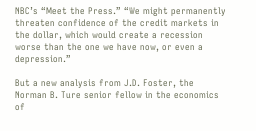NBC’s “Meet the Press.” “We might permanently threaten confidence of the credit markets in the dollar, which would create a recession worse than the one we have now, or even a depression.”

But a new analysis from J.D. Foster, the Norman B. Ture senior fellow in the economics of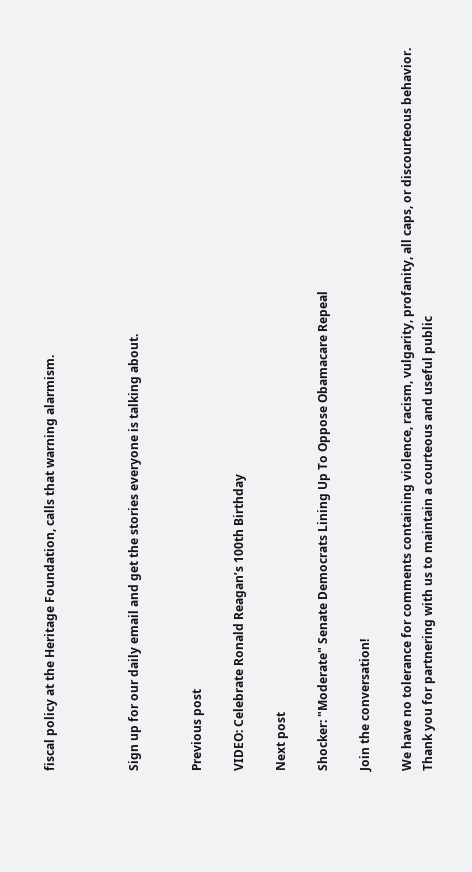fiscal policy at the Heritage Foundation, calls that warning alarmism.



Sign up for our daily email and get the stories everyone is talking about.


Previous post

VIDEO: Celebrate Ronald Reagan’s 100th Birthday

Next post

Shocker: "Moderate" Senate Democrats Lining Up To Oppose Obamacare Repeal

Join the conversation!

We have no tolerance for comments containing violence, racism, vulgarity, profanity, all caps, or discourteous behavior. Thank you for partnering with us to maintain a courteous and useful public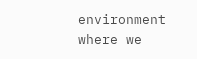environment where we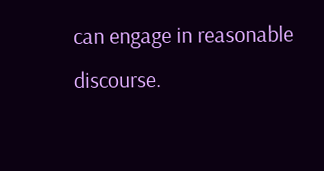can engage in reasonable discourse.